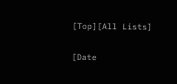[Top][All Lists]

[Date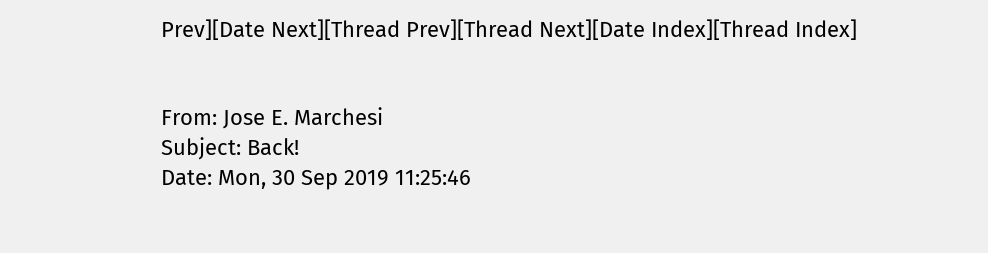Prev][Date Next][Thread Prev][Thread Next][Date Index][Thread Index]


From: Jose E. Marchesi
Subject: Back!
Date: Mon, 30 Sep 2019 11:25:46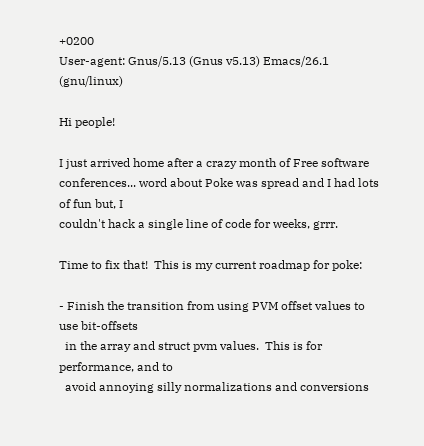+0200
User-agent: Gnus/5.13 (Gnus v5.13) Emacs/26.1 (gnu/linux)

Hi people!

I just arrived home after a crazy month of Free software
conferences... word about Poke was spread and I had lots of fun but, I
couldn't hack a single line of code for weeks, grrr.

Time to fix that!  This is my current roadmap for poke:

- Finish the transition from using PVM offset values to use bit-offsets
  in the array and struct pvm values.  This is for performance, and to
  avoid annoying silly normalizations and conversions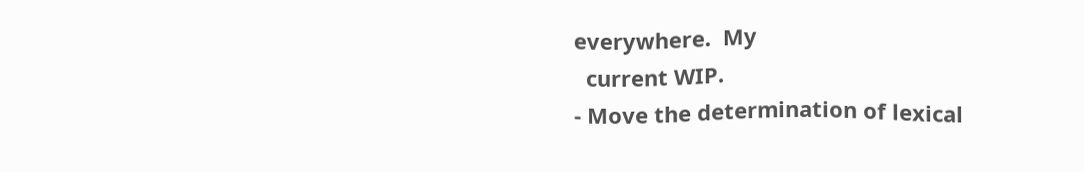everywhere.  My
  current WIP.
- Move the determination of lexical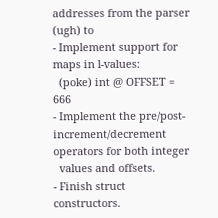addresses from the parser (ugh) to
- Implement support for maps in l-values:
  (poke) int @ OFFSET = 666
- Implement the pre/post-increment/decrement operators for both integer
  values and offsets.
- Finish struct constructors.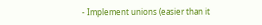- Implement unions (easier than it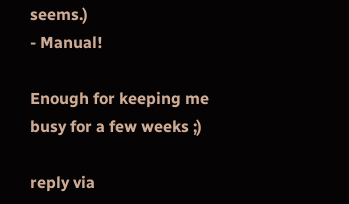seems.)
- Manual!

Enough for keeping me busy for a few weeks ;)

reply via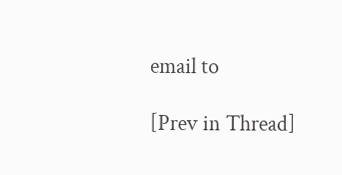email to

[Prev in Thread]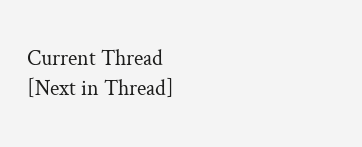Current Thread [Next in Thread]